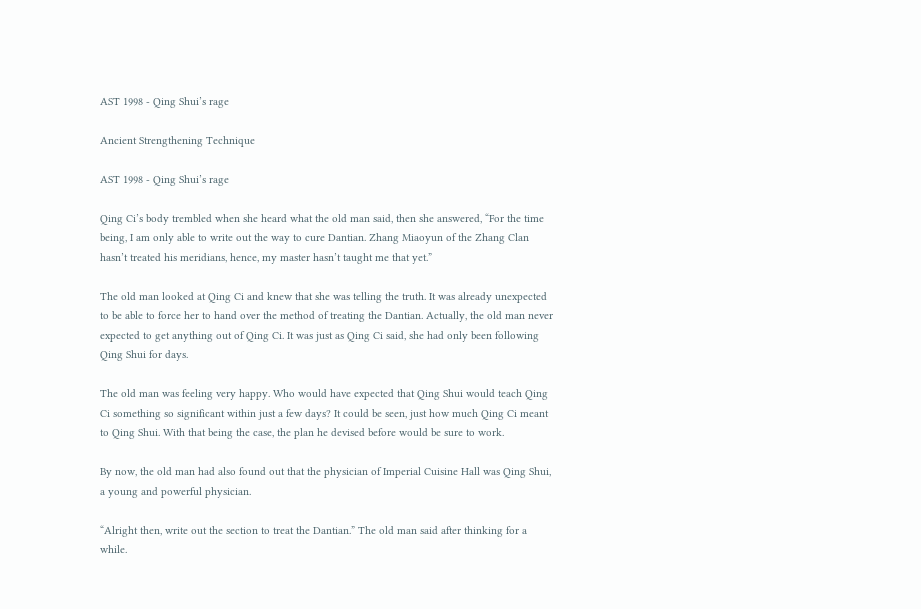AST 1998 - Qing Shui’s rage

Ancient Strengthening Technique

AST 1998 - Qing Shui’s rage

Qing Ci’s body trembled when she heard what the old man said, then she answered, “For the time being, I am only able to write out the way to cure Dantian. Zhang Miaoyun of the Zhang Clan hasn’t treated his meridians, hence, my master hasn’t taught me that yet.”

The old man looked at Qing Ci and knew that she was telling the truth. It was already unexpected to be able to force her to hand over the method of treating the Dantian. Actually, the old man never expected to get anything out of Qing Ci. It was just as Qing Ci said, she had only been following Qing Shui for days.

The old man was feeling very happy. Who would have expected that Qing Shui would teach Qing Ci something so significant within just a few days? It could be seen, just how much Qing Ci meant to Qing Shui. With that being the case, the plan he devised before would be sure to work.

By now, the old man had also found out that the physician of Imperial Cuisine Hall was Qing Shui, a young and powerful physician.

“Alright then, write out the section to treat the Dantian.” The old man said after thinking for a while.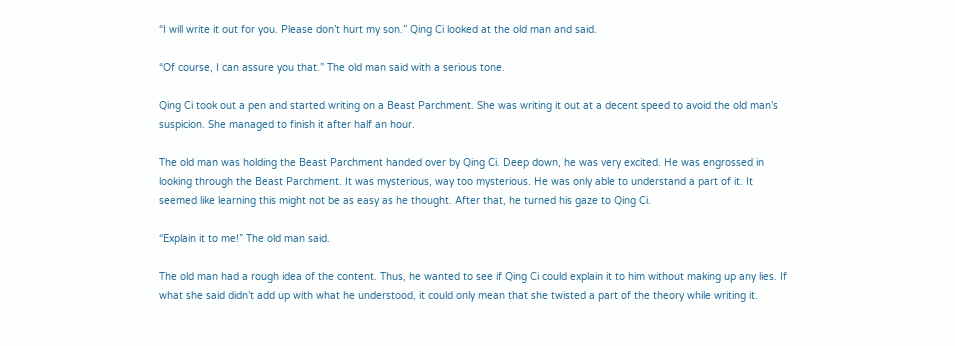“I will write it out for you. Please don’t hurt my son.” Qing Ci looked at the old man and said.

“Of course, I can assure you that.” The old man said with a serious tone.

Qing Ci took out a pen and started writing on a Beast Parchment. She was writing it out at a decent speed to avoid the old man’s suspicion. She managed to finish it after half an hour.

The old man was holding the Beast Parchment handed over by Qing Ci. Deep down, he was very excited. He was engrossed in looking through the Beast Parchment. It was mysterious, way too mysterious. He was only able to understand a part of it. It seemed like learning this might not be as easy as he thought. After that, he turned his gaze to Qing Ci.

“Explain it to me!” The old man said.

The old man had a rough idea of the content. Thus, he wanted to see if Qing Ci could explain it to him without making up any lies. If what she said didn’t add up with what he understood, it could only mean that she twisted a part of the theory while writing it.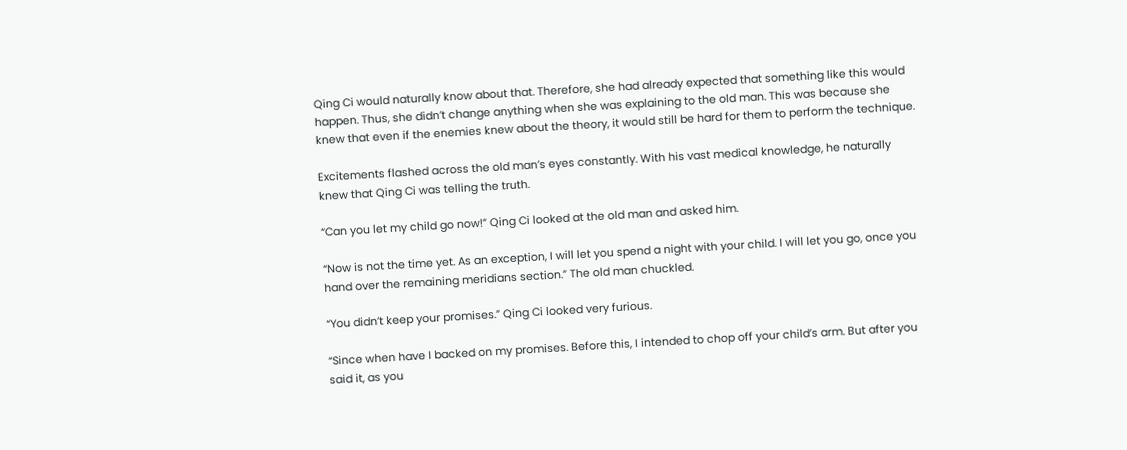Qing Ci would naturally know about that. Therefore, she had already expected that something like this would happen. Thus, she didn’t change anything when she was explaining to the old man. This was because she knew that even if the enemies knew about the theory, it would still be hard for them to perform the technique.

Excitements flashed across the old man’s eyes constantly. With his vast medical knowledge, he naturally knew that Qing Ci was telling the truth.

“Can you let my child go now!” Qing Ci looked at the old man and asked him.

“Now is not the time yet. As an exception, I will let you spend a night with your child. I will let you go, once you hand over the remaining meridians section.” The old man chuckled.

“You didn’t keep your promises.” Qing Ci looked very furious.

“Since when have I backed on my promises. Before this, I intended to chop off your child’s arm. But after you said it, as you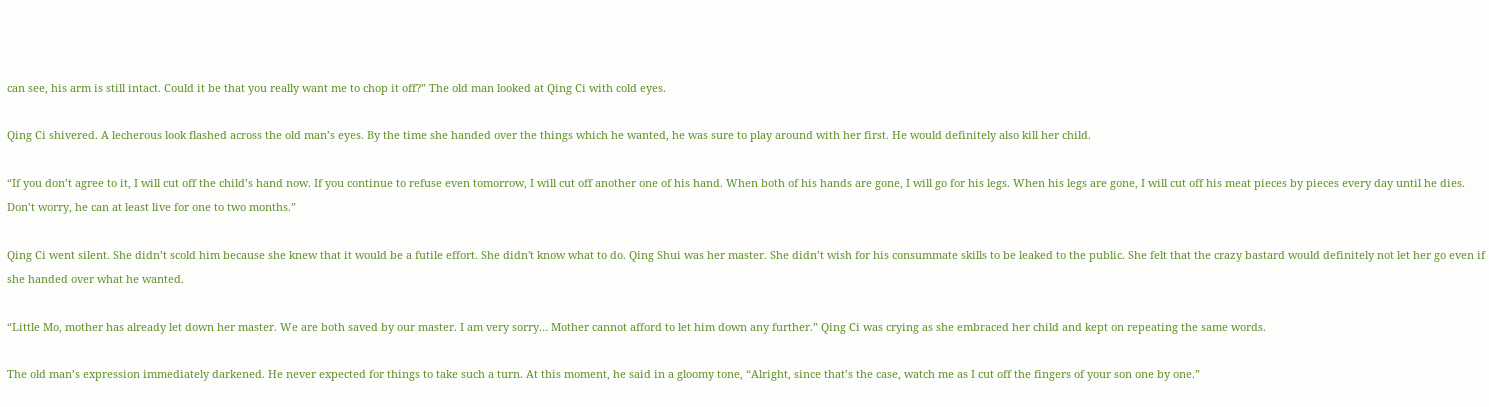can see, his arm is still intact. Could it be that you really want me to chop it off?” The old man looked at Qing Ci with cold eyes.

Qing Ci shivered. A lecherous look flashed across the old man’s eyes. By the time she handed over the things which he wanted, he was sure to play around with her first. He would definitely also kill her child.

“If you don’t agree to it, I will cut off the child’s hand now. If you continue to refuse even tomorrow, I will cut off another one of his hand. When both of his hands are gone, I will go for his legs. When his legs are gone, I will cut off his meat pieces by pieces every day until he dies. Don’t worry, he can at least live for one to two months.”

Qing Ci went silent. She didn’t scold him because she knew that it would be a futile effort. She didn't know what to do. Qing Shui was her master. She didn’t wish for his consummate skills to be leaked to the public. She felt that the crazy bastard would definitely not let her go even if she handed over what he wanted.

“Little Mo, mother has already let down her master. We are both saved by our master. I am very sorry… Mother cannot afford to let him down any further.” Qing Ci was crying as she embraced her child and kept on repeating the same words.

The old man’s expression immediately darkened. He never expected for things to take such a turn. At this moment, he said in a gloomy tone, “Alright, since that’s the case, watch me as I cut off the fingers of your son one by one.”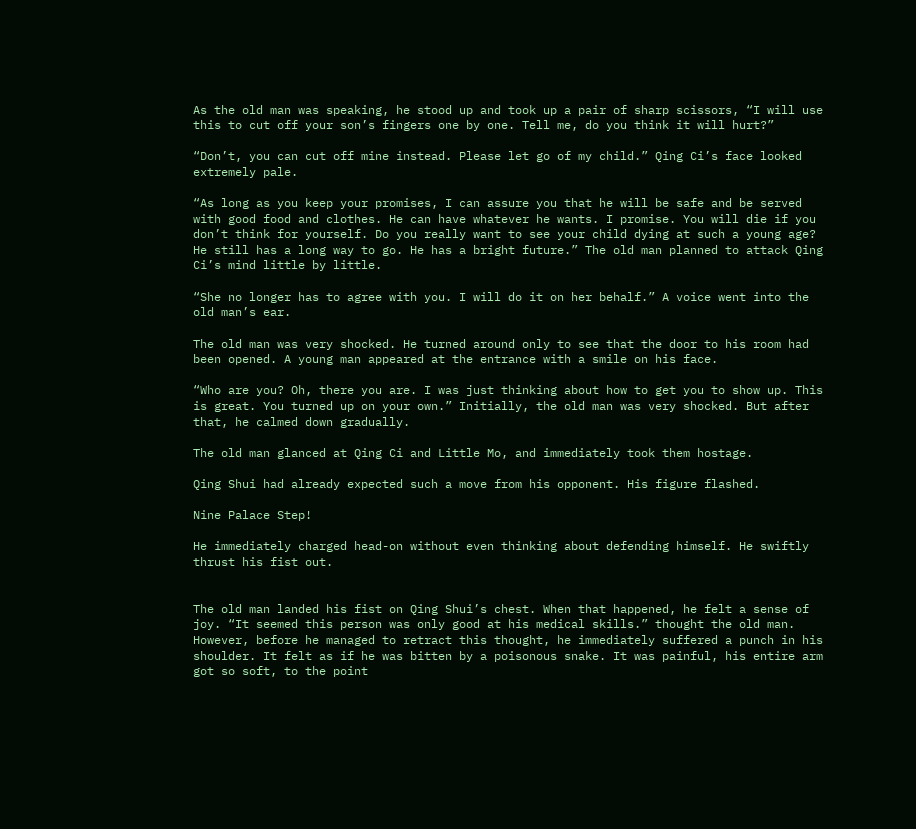As the old man was speaking, he stood up and took up a pair of sharp scissors, “I will use this to cut off your son’s fingers one by one. Tell me, do you think it will hurt?”

“Don’t, you can cut off mine instead. Please let go of my child.” Qing Ci’s face looked extremely pale.

“As long as you keep your promises, I can assure you that he will be safe and be served with good food and clothes. He can have whatever he wants. I promise. You will die if you don’t think for yourself. Do you really want to see your child dying at such a young age? He still has a long way to go. He has a bright future.” The old man planned to attack Qing Ci’s mind little by little.

“She no longer has to agree with you. I will do it on her behalf.” A voice went into the old man’s ear.

The old man was very shocked. He turned around only to see that the door to his room had been opened. A young man appeared at the entrance with a smile on his face.

“Who are you? Oh, there you are. I was just thinking about how to get you to show up. This is great. You turned up on your own.” Initially, the old man was very shocked. But after that, he calmed down gradually.

The old man glanced at Qing Ci and Little Mo, and immediately took them hostage.

Qing Shui had already expected such a move from his opponent. His figure flashed.

Nine Palace Step!

He immediately charged head-on without even thinking about defending himself. He swiftly thrust his fist out.


The old man landed his fist on Qing Shui’s chest. When that happened, he felt a sense of joy. “It seemed this person was only good at his medical skills.” thought the old man. However, before he managed to retract this thought, he immediately suffered a punch in his shoulder. It felt as if he was bitten by a poisonous snake. It was painful, his entire arm got so soft, to the point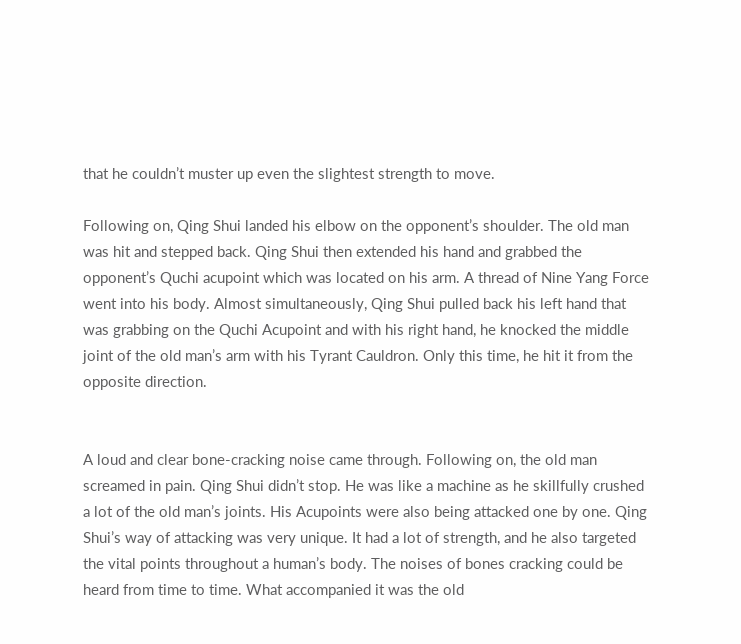that he couldn’t muster up even the slightest strength to move.

Following on, Qing Shui landed his elbow on the opponent’s shoulder. The old man was hit and stepped back. Qing Shui then extended his hand and grabbed the opponent’s Quchi acupoint which was located on his arm. A thread of Nine Yang Force went into his body. Almost simultaneously, Qing Shui pulled back his left hand that was grabbing on the Quchi Acupoint and with his right hand, he knocked the middle joint of the old man’s arm with his Tyrant Cauldron. Only this time, he hit it from the opposite direction.


A loud and clear bone-cracking noise came through. Following on, the old man screamed in pain. Qing Shui didn’t stop. He was like a machine as he skillfully crushed a lot of the old man’s joints. His Acupoints were also being attacked one by one. Qing Shui’s way of attacking was very unique. It had a lot of strength, and he also targeted the vital points throughout a human’s body. The noises of bones cracking could be heard from time to time. What accompanied it was the old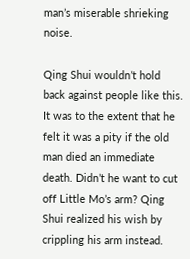man’s miserable shrieking noise.

Qing Shui wouldn’t hold back against people like this. It was to the extent that he felt it was a pity if the old man died an immediate death. Didn’t he want to cut off Little Mo’s arm? Qing Shui realized his wish by crippling his arm instead.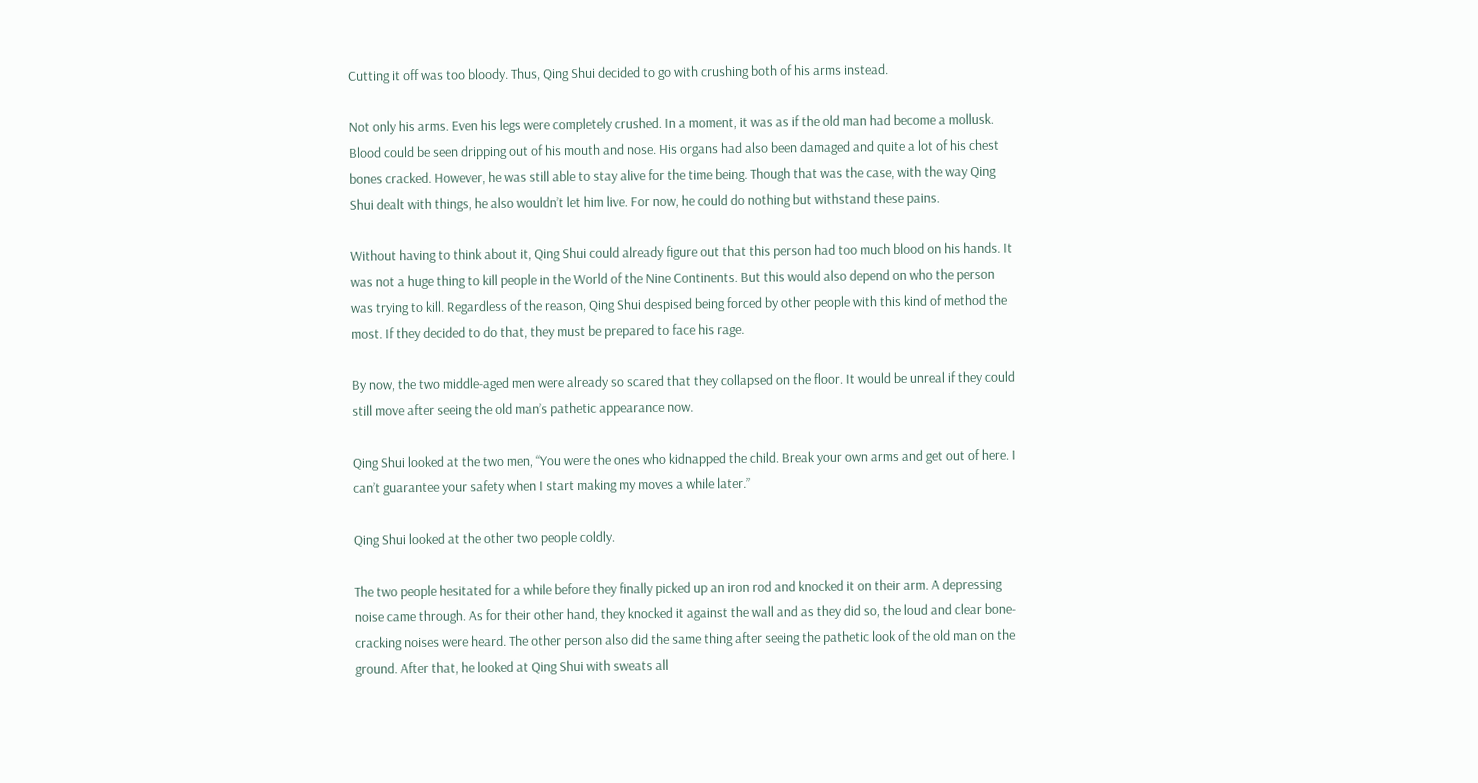Cutting it off was too bloody. Thus, Qing Shui decided to go with crushing both of his arms instead.

Not only his arms. Even his legs were completely crushed. In a moment, it was as if the old man had become a mollusk. Blood could be seen dripping out of his mouth and nose. His organs had also been damaged and quite a lot of his chest bones cracked. However, he was still able to stay alive for the time being. Though that was the case, with the way Qing Shui dealt with things, he also wouldn’t let him live. For now, he could do nothing but withstand these pains.

Without having to think about it, Qing Shui could already figure out that this person had too much blood on his hands. It was not a huge thing to kill people in the World of the Nine Continents. But this would also depend on who the person was trying to kill. Regardless of the reason, Qing Shui despised being forced by other people with this kind of method the most. If they decided to do that, they must be prepared to face his rage.

By now, the two middle-aged men were already so scared that they collapsed on the floor. It would be unreal if they could still move after seeing the old man’s pathetic appearance now.

Qing Shui looked at the two men, “You were the ones who kidnapped the child. Break your own arms and get out of here. I can’t guarantee your safety when I start making my moves a while later.”

Qing Shui looked at the other two people coldly.

The two people hesitated for a while before they finally picked up an iron rod and knocked it on their arm. A depressing noise came through. As for their other hand, they knocked it against the wall and as they did so, the loud and clear bone-cracking noises were heard. The other person also did the same thing after seeing the pathetic look of the old man on the ground. After that, he looked at Qing Shui with sweats all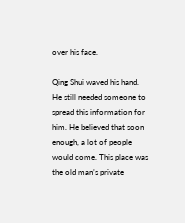over his face.

Qing Shui waved his hand. He still needed someone to spread this information for him. He believed that soon enough, a lot of people would come. This place was the old man’s private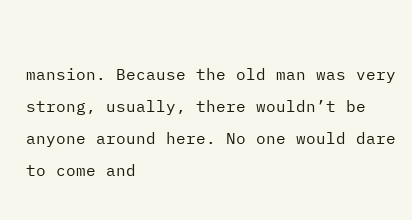mansion. Because the old man was very strong, usually, there wouldn’t be anyone around here. No one would dare to come and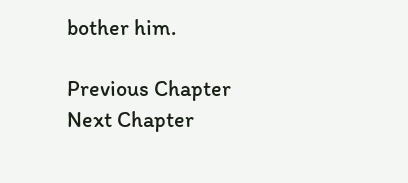bother him.

Previous Chapter Next Chapter